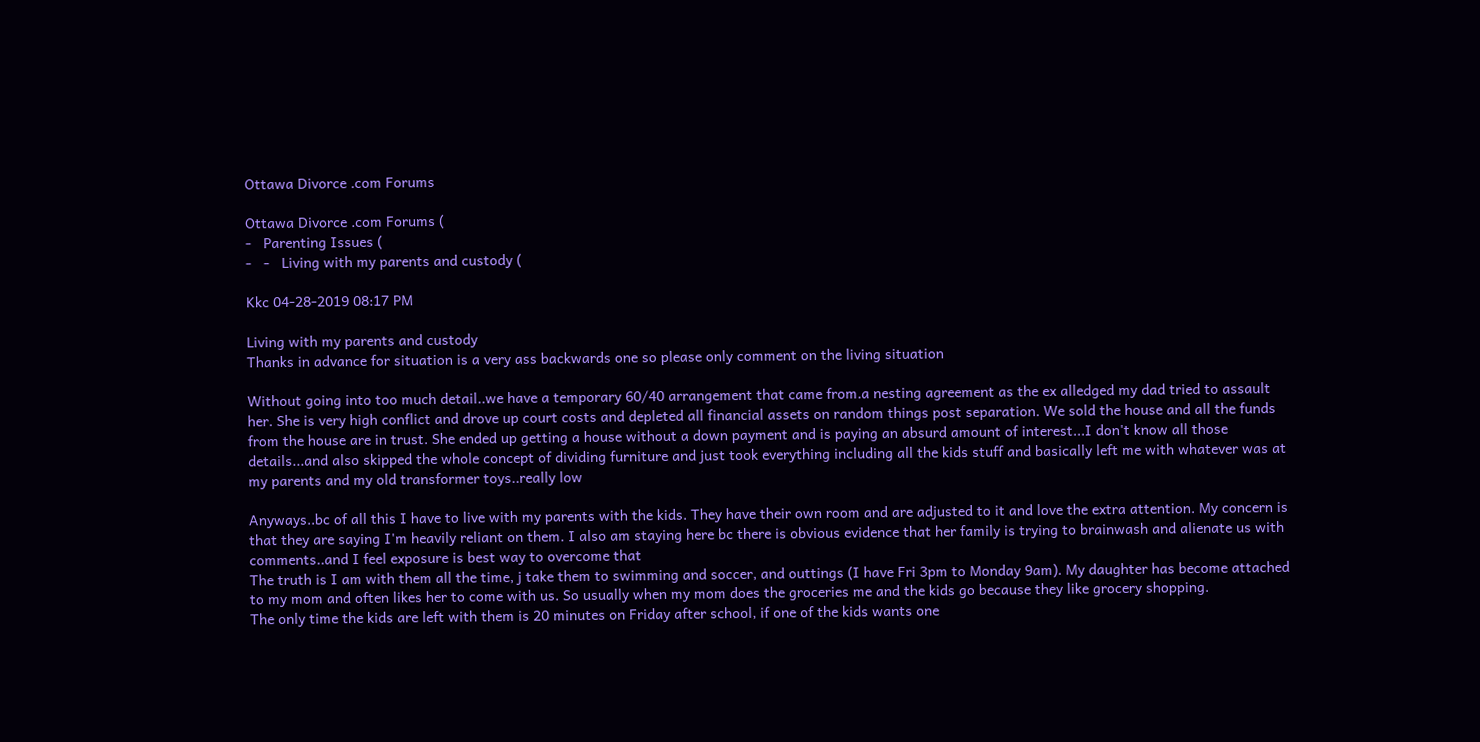Ottawa Divorce .com Forums

Ottawa Divorce .com Forums (
-   Parenting Issues (
-   -   Living with my parents and custody (

Kkc 04-28-2019 08:17 PM

Living with my parents and custody
Thanks in advance for situation is a very ass backwards one so please only comment on the living situation

Without going into too much detail..we have a temporary 60/40 arrangement that came from.a nesting agreement as the ex alledged my dad tried to assault her. She is very high conflict and drove up court costs and depleted all financial assets on random things post separation. We sold the house and all the funds from the house are in trust. She ended up getting a house without a down payment and is paying an absurd amount of interest...I don't know all those details...and also skipped the whole concept of dividing furniture and just took everything including all the kids stuff and basically left me with whatever was at my parents and my old transformer toys..really low

Anyways..bc of all this I have to live with my parents with the kids. They have their own room and are adjusted to it and love the extra attention. My concern is that they are saying I'm heavily reliant on them. I also am staying here bc there is obvious evidence that her family is trying to brainwash and alienate us with comments..and I feel exposure is best way to overcome that
The truth is I am with them all the time, j take them to swimming and soccer, and outtings (I have Fri 3pm to Monday 9am). My daughter has become attached to my mom and often likes her to come with us. So usually when my mom does the groceries me and the kids go because they like grocery shopping.
The only time the kids are left with them is 20 minutes on Friday after school, if one of the kids wants one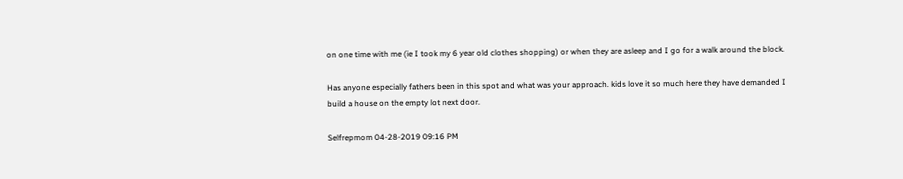on one time with me (ie I took my 6 year old clothes shopping) or when they are asleep and I go for a walk around the block.

Has anyone especially fathers been in this spot and what was your approach. kids love it so much here they have demanded I build a house on the empty lot next door.

Selfrepmom 04-28-2019 09:16 PM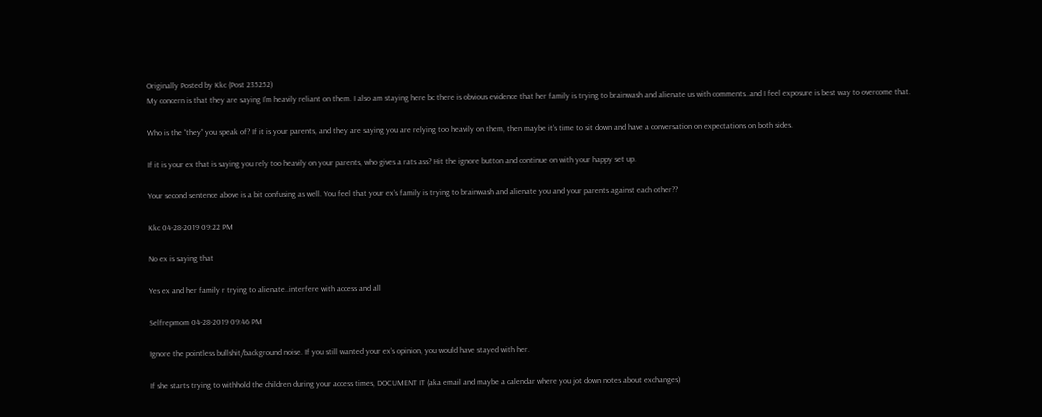Originally Posted by Kkc (Post 235252)
My concern is that they are saying I'm heavily reliant on them. I also am staying here bc there is obvious evidence that her family is trying to brainwash and alienate us with comments..and I feel exposure is best way to overcome that.

Who is the “they” you speak of? If it is your parents, and they are saying you are relying too heavily on them, then maybe it’s time to sit down and have a conversation on expectations on both sides.

If it is your ex that is saying you rely too heavily on your parents, who gives a rats ass? Hit the ignore button and continue on with your happy set up.

Your second sentence above is a bit confusing as well. You feel that your ex’s family is trying to brainwash and alienate you and your parents against each other??

Kkc 04-28-2019 09:22 PM

No ex is saying that

Yes ex and her family r trying to alienate..interfere with access and all

Selfrepmom 04-28-2019 09:46 PM

Ignore the pointless bullshit/background noise. If you still wanted your ex’s opinion, you would have stayed with her.

If she starts trying to withhold the children during your access times, DOCUMENT IT (aka email and maybe a calendar where you jot down notes about exchanges)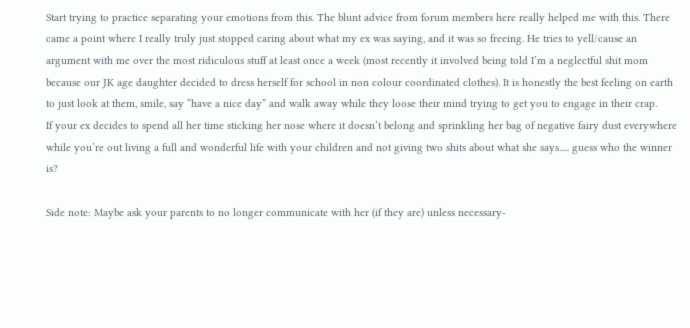Start trying to practice separating your emotions from this. The blunt advice from forum members here really helped me with this. There came a point where I really truly just stopped caring about what my ex was saying, and it was so freeing. He tries to yell/cause an argument with me over the most ridiculous stuff at least once a week (most recently it involved being told I’m a neglectful shit mom because our JK age daughter decided to dress herself for school in non colour coordinated clothes). It is honestly the best feeling on earth to just look at them, smile, say “have a nice day” and walk away while they loose their mind trying to get you to engage in their crap.
If your ex decides to spend all her time sticking her nose where it doesn’t belong and sprinkling her bag of negative fairy dust everywhere while you’re out living a full and wonderful life with your children and not giving two shits about what she says..... guess who the winner is?

Side note: Maybe ask your parents to no longer communicate with her (if they are) unless necessary-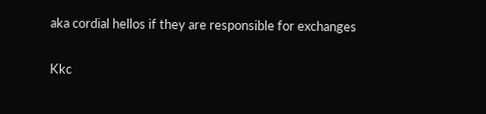aka cordial hellos if they are responsible for exchanges

Kkc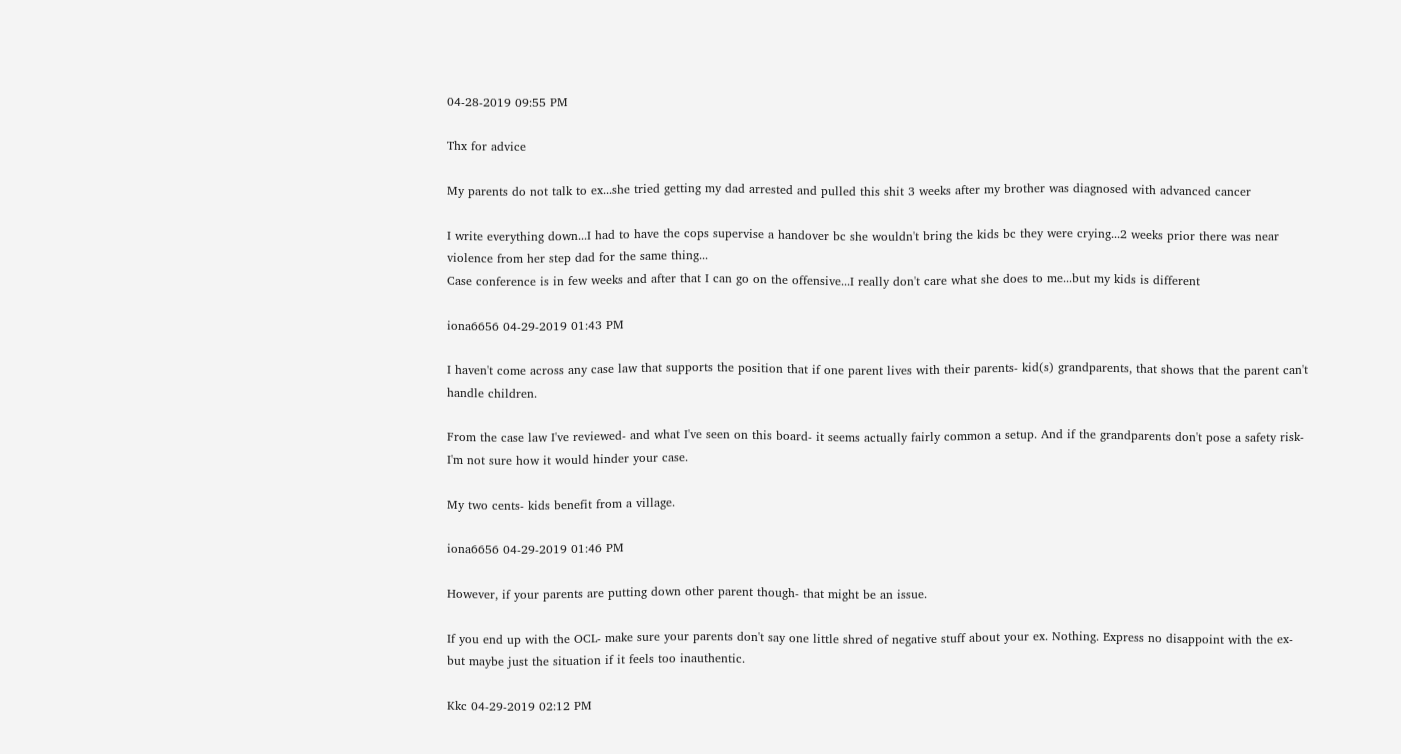04-28-2019 09:55 PM

Thx for advice

My parents do not talk to ex...she tried getting my dad arrested and pulled this shit 3 weeks after my brother was diagnosed with advanced cancer

I write everything down...I had to have the cops supervise a handover bc she wouldn't bring the kids bc they were crying...2 weeks prior there was near violence from her step dad for the same thing...
Case conference is in few weeks and after that I can go on the offensive...I really don't care what she does to me...but my kids is different

iona6656 04-29-2019 01:43 PM

I haven't come across any case law that supports the position that if one parent lives with their parents- kid(s) grandparents, that shows that the parent can't handle children.

From the case law I've reviewed- and what I've seen on this board- it seems actually fairly common a setup. And if the grandparents don't pose a safety risk- I'm not sure how it would hinder your case.

My two cents- kids benefit from a village.

iona6656 04-29-2019 01:46 PM

However, if your parents are putting down other parent though- that might be an issue.

If you end up with the OCL- make sure your parents don't say one little shred of negative stuff about your ex. Nothing. Express no disappoint with the ex- but maybe just the situation if it feels too inauthentic.

Kkc 04-29-2019 02:12 PM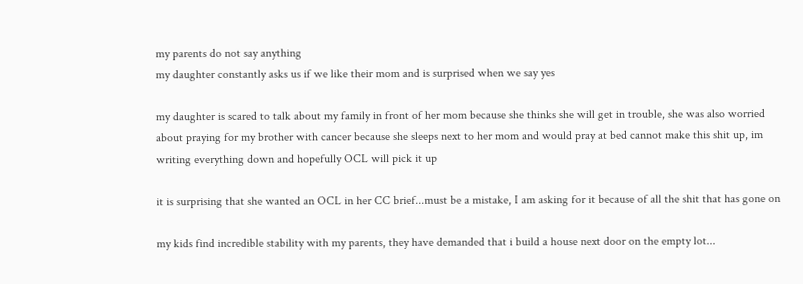my parents do not say anything
my daughter constantly asks us if we like their mom and is surprised when we say yes

my daughter is scared to talk about my family in front of her mom because she thinks she will get in trouble, she was also worried about praying for my brother with cancer because she sleeps next to her mom and would pray at bed cannot make this shit up, im writing everything down and hopefully OCL will pick it up

it is surprising that she wanted an OCL in her CC brief...must be a mistake, I am asking for it because of all the shit that has gone on

my kids find incredible stability with my parents, they have demanded that i build a house next door on the empty lot...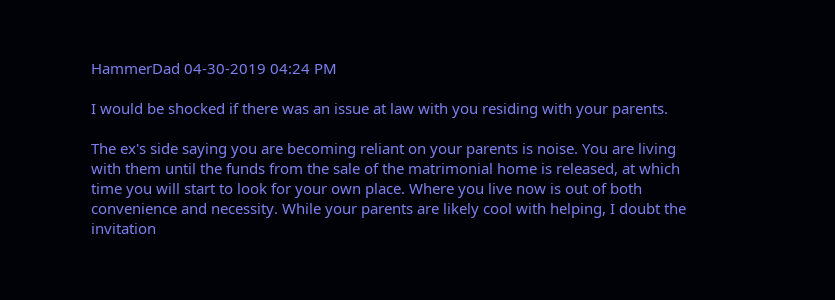HammerDad 04-30-2019 04:24 PM

I would be shocked if there was an issue at law with you residing with your parents.

The ex's side saying you are becoming reliant on your parents is noise. You are living with them until the funds from the sale of the matrimonial home is released, at which time you will start to look for your own place. Where you live now is out of both convenience and necessity. While your parents are likely cool with helping, I doubt the invitation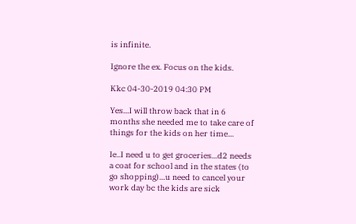is infinite.

Ignore the ex. Focus on the kids.

Kkc 04-30-2019 04:30 PM

Yes...I will throw back that in 6 months she needed me to take care of things for the kids on her time...

Ie..I need u to get groceries...d2 needs a coat for school and in the states (to go shopping)...u need to cancel your work day bc the kids are sick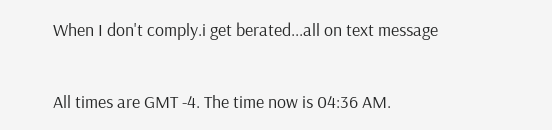When I don't comply.i get berated...all on text message

All times are GMT -4. The time now is 04:36 AM.